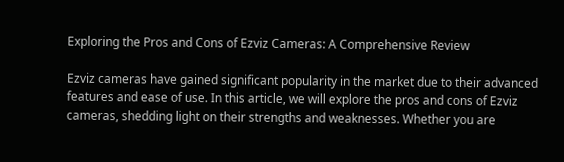Exploring the Pros and Cons of Ezviz Cameras: A Comprehensive Review

Ezviz cameras have gained significant popularity in the market due to their advanced features and ease of use. In this article, we will explore the pros and cons of Ezviz cameras, shedding light on their strengths and weaknesses. Whether you are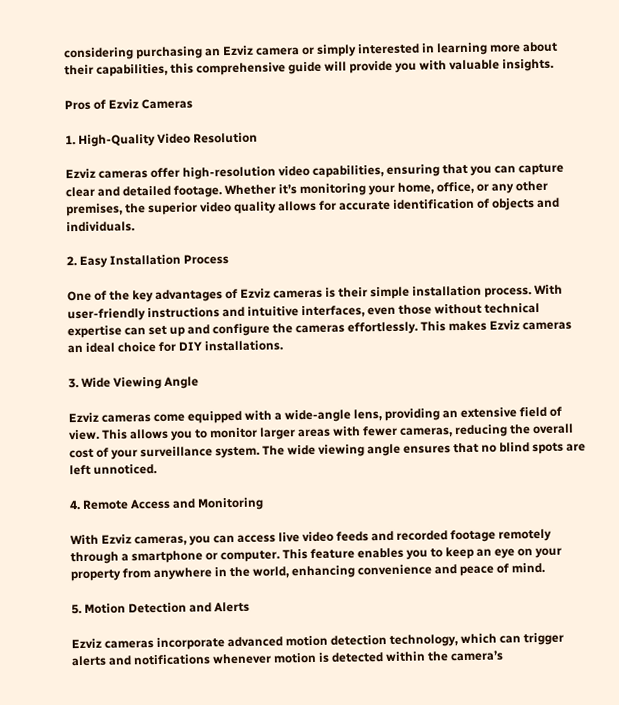considering purchasing an Ezviz camera or simply interested in learning more about their capabilities, this comprehensive guide will provide you with valuable insights.

Pros of Ezviz Cameras

1. High-Quality Video Resolution

Ezviz cameras offer high-resolution video capabilities, ensuring that you can capture clear and detailed footage. Whether it’s monitoring your home, office, or any other premises, the superior video quality allows for accurate identification of objects and individuals.

2. Easy Installation Process

One of the key advantages of Ezviz cameras is their simple installation process. With user-friendly instructions and intuitive interfaces, even those without technical expertise can set up and configure the cameras effortlessly. This makes Ezviz cameras an ideal choice for DIY installations.

3. Wide Viewing Angle

Ezviz cameras come equipped with a wide-angle lens, providing an extensive field of view. This allows you to monitor larger areas with fewer cameras, reducing the overall cost of your surveillance system. The wide viewing angle ensures that no blind spots are left unnoticed.

4. Remote Access and Monitoring

With Ezviz cameras, you can access live video feeds and recorded footage remotely through a smartphone or computer. This feature enables you to keep an eye on your property from anywhere in the world, enhancing convenience and peace of mind.

5. Motion Detection and Alerts

Ezviz cameras incorporate advanced motion detection technology, which can trigger alerts and notifications whenever motion is detected within the camera’s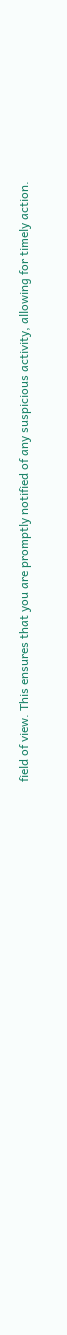field of view. This ensures that you are promptly notified of any suspicious activity, allowing for timely action.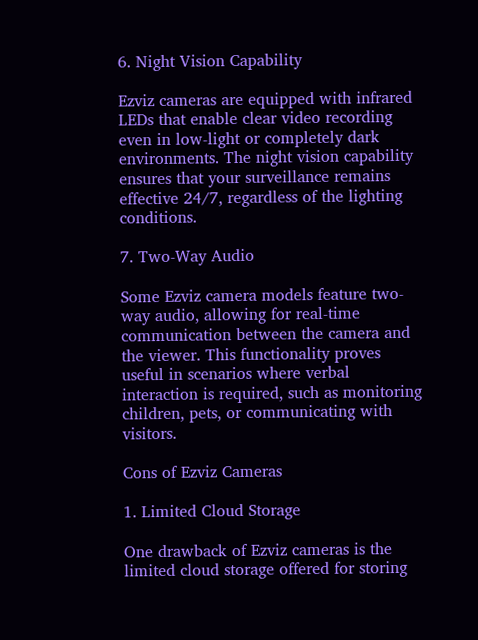6. Night Vision Capability

Ezviz cameras are equipped with infrared LEDs that enable clear video recording even in low-light or completely dark environments. The night vision capability ensures that your surveillance remains effective 24/7, regardless of the lighting conditions.

7. Two-Way Audio

Some Ezviz camera models feature two-way audio, allowing for real-time communication between the camera and the viewer. This functionality proves useful in scenarios where verbal interaction is required, such as monitoring children, pets, or communicating with visitors.

Cons of Ezviz Cameras

1. Limited Cloud Storage

One drawback of Ezviz cameras is the limited cloud storage offered for storing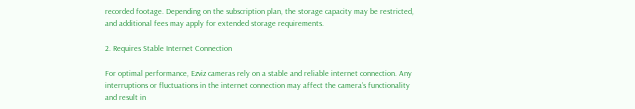recorded footage. Depending on the subscription plan, the storage capacity may be restricted, and additional fees may apply for extended storage requirements.

2. Requires Stable Internet Connection

For optimal performance, Ezviz cameras rely on a stable and reliable internet connection. Any interruptions or fluctuations in the internet connection may affect the camera’s functionality and result in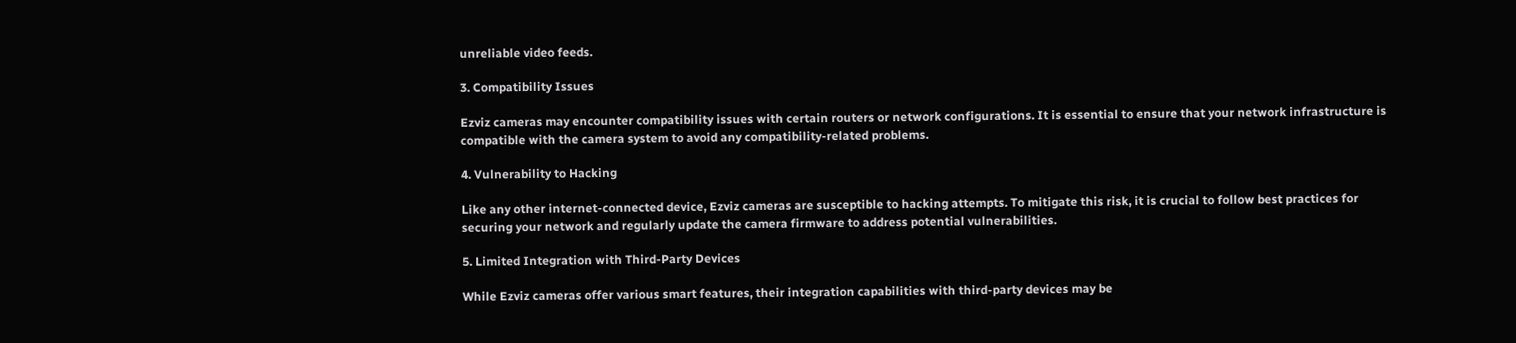unreliable video feeds.

3. Compatibility Issues

Ezviz cameras may encounter compatibility issues with certain routers or network configurations. It is essential to ensure that your network infrastructure is compatible with the camera system to avoid any compatibility-related problems.

4. Vulnerability to Hacking

Like any other internet-connected device, Ezviz cameras are susceptible to hacking attempts. To mitigate this risk, it is crucial to follow best practices for securing your network and regularly update the camera firmware to address potential vulnerabilities.

5. Limited Integration with Third-Party Devices

While Ezviz cameras offer various smart features, their integration capabilities with third-party devices may be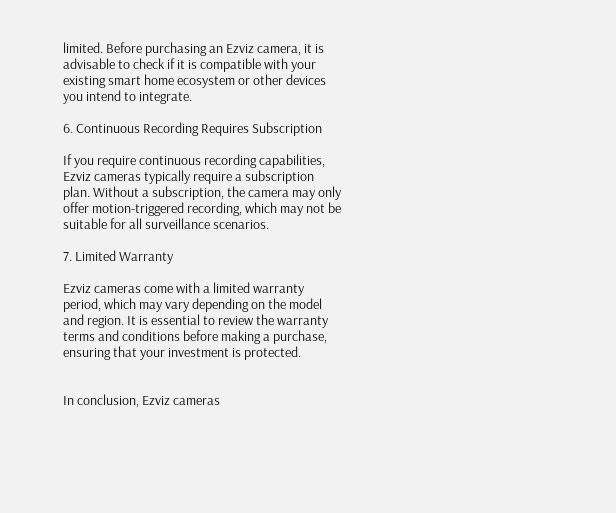limited. Before purchasing an Ezviz camera, it is advisable to check if it is compatible with your existing smart home ecosystem or other devices you intend to integrate.

6. Continuous Recording Requires Subscription

If you require continuous recording capabilities, Ezviz cameras typically require a subscription plan. Without a subscription, the camera may only offer motion-triggered recording, which may not be suitable for all surveillance scenarios.

7. Limited Warranty

Ezviz cameras come with a limited warranty period, which may vary depending on the model and region. It is essential to review the warranty terms and conditions before making a purchase, ensuring that your investment is protected.


In conclusion, Ezviz cameras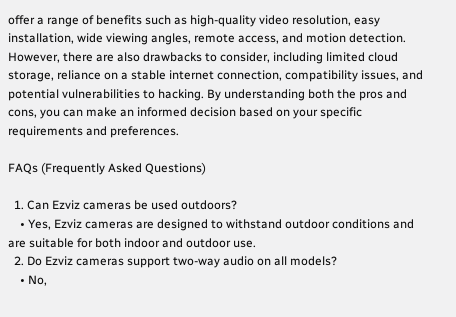offer a range of benefits such as high-quality video resolution, easy installation, wide viewing angles, remote access, and motion detection. However, there are also drawbacks to consider, including limited cloud storage, reliance on a stable internet connection, compatibility issues, and potential vulnerabilities to hacking. By understanding both the pros and cons, you can make an informed decision based on your specific requirements and preferences.

FAQs (Frequently Asked Questions)

  1. Can Ezviz cameras be used outdoors?
    • Yes, Ezviz cameras are designed to withstand outdoor conditions and are suitable for both indoor and outdoor use.
  2. Do Ezviz cameras support two-way audio on all models?
    • No,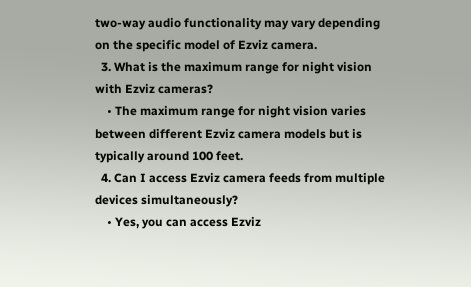two-way audio functionality may vary depending on the specific model of Ezviz camera.
  3. What is the maximum range for night vision with Ezviz cameras?
    • The maximum range for night vision varies between different Ezviz camera models but is typically around 100 feet.
  4. Can I access Ezviz camera feeds from multiple devices simultaneously?
    • Yes, you can access Ezviz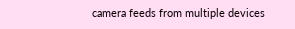camera feeds from multiple devices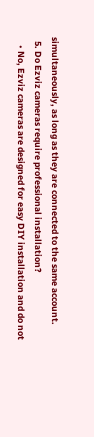simultaneously, as long as they are connected to the same account.
  5. Do Ezviz cameras require professional installation?
    • No, Ezviz cameras are designed for easy DIY installation and do not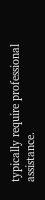typically require professional assistance.